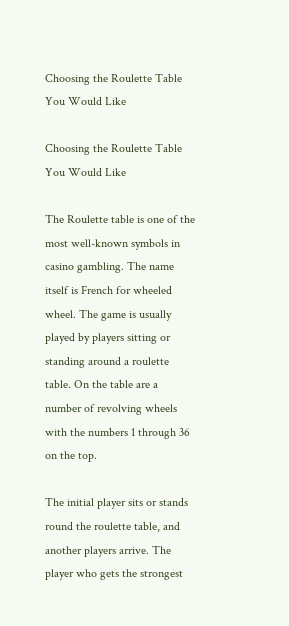Choosing the Roulette Table You Would Like

Choosing the Roulette Table You Would Like

The Roulette table is one of the most well-known symbols in casino gambling. The name itself is French for wheeled wheel. The game is usually played by players sitting or standing around a roulette table. On the table are a number of revolving wheels with the numbers 1 through 36 on the top.

The initial player sits or stands round the roulette table, and another players arrive. The player who gets the strongest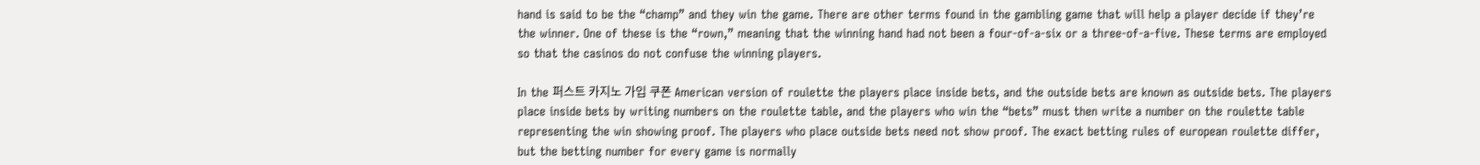hand is said to be the “champ” and they win the game. There are other terms found in the gambling game that will help a player decide if they’re the winner. One of these is the “rown,” meaning that the winning hand had not been a four-of-a-six or a three-of-a-five. These terms are employed so that the casinos do not confuse the winning players.

In the 퍼스트 카지노 가입 쿠폰 American version of roulette the players place inside bets, and the outside bets are known as outside bets. The players place inside bets by writing numbers on the roulette table, and the players who win the “bets” must then write a number on the roulette table representing the win showing proof. The players who place outside bets need not show proof. The exact betting rules of european roulette differ, but the betting number for every game is normally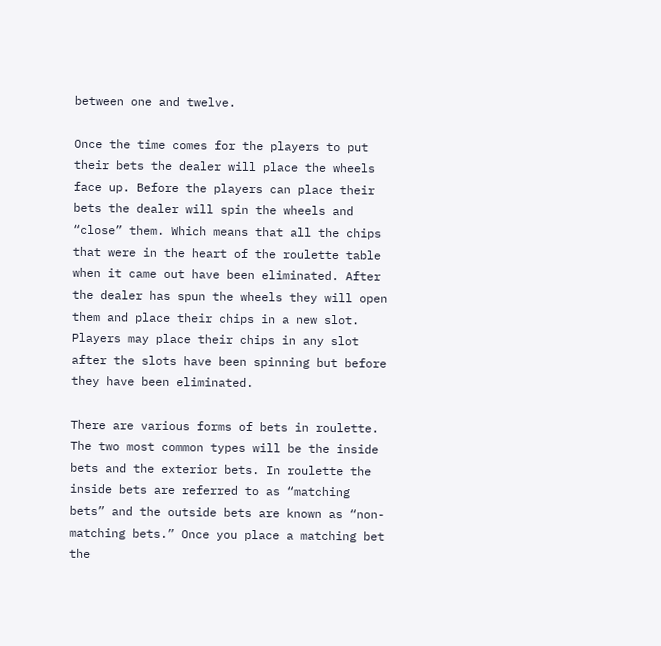between one and twelve.

Once the time comes for the players to put their bets the dealer will place the wheels face up. Before the players can place their bets the dealer will spin the wheels and “close” them. Which means that all the chips that were in the heart of the roulette table when it came out have been eliminated. After the dealer has spun the wheels they will open them and place their chips in a new slot. Players may place their chips in any slot after the slots have been spinning but before they have been eliminated.

There are various forms of bets in roulette. The two most common types will be the inside bets and the exterior bets. In roulette the inside bets are referred to as “matching bets” and the outside bets are known as “non-matching bets.” Once you place a matching bet the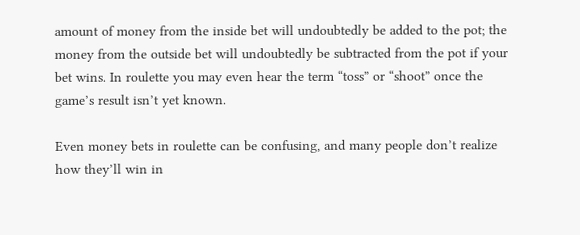amount of money from the inside bet will undoubtedly be added to the pot; the money from the outside bet will undoubtedly be subtracted from the pot if your bet wins. In roulette you may even hear the term “toss” or “shoot” once the game’s result isn’t yet known.

Even money bets in roulette can be confusing, and many people don’t realize how they’ll win in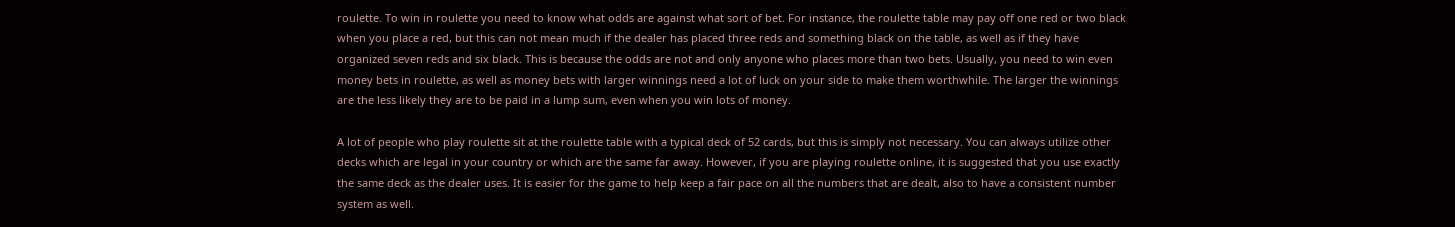roulette. To win in roulette you need to know what odds are against what sort of bet. For instance, the roulette table may pay off one red or two black when you place a red, but this can not mean much if the dealer has placed three reds and something black on the table, as well as if they have organized seven reds and six black. This is because the odds are not and only anyone who places more than two bets. Usually, you need to win even money bets in roulette, as well as money bets with larger winnings need a lot of luck on your side to make them worthwhile. The larger the winnings are the less likely they are to be paid in a lump sum, even when you win lots of money.

A lot of people who play roulette sit at the roulette table with a typical deck of 52 cards, but this is simply not necessary. You can always utilize other decks which are legal in your country or which are the same far away. However, if you are playing roulette online, it is suggested that you use exactly the same deck as the dealer uses. It is easier for the game to help keep a fair pace on all the numbers that are dealt, also to have a consistent number system as well.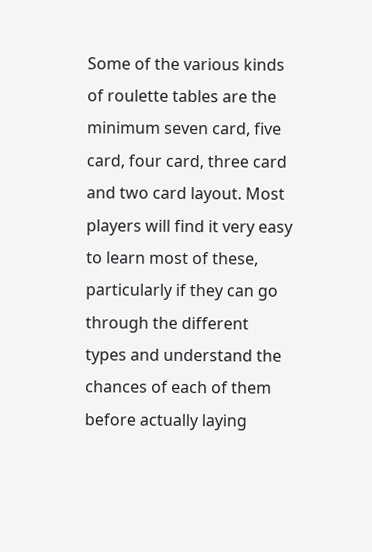Some of the various kinds of roulette tables are the minimum seven card, five card, four card, three card and two card layout. Most players will find it very easy to learn most of these, particularly if they can go through the different types and understand the chances of each of them before actually laying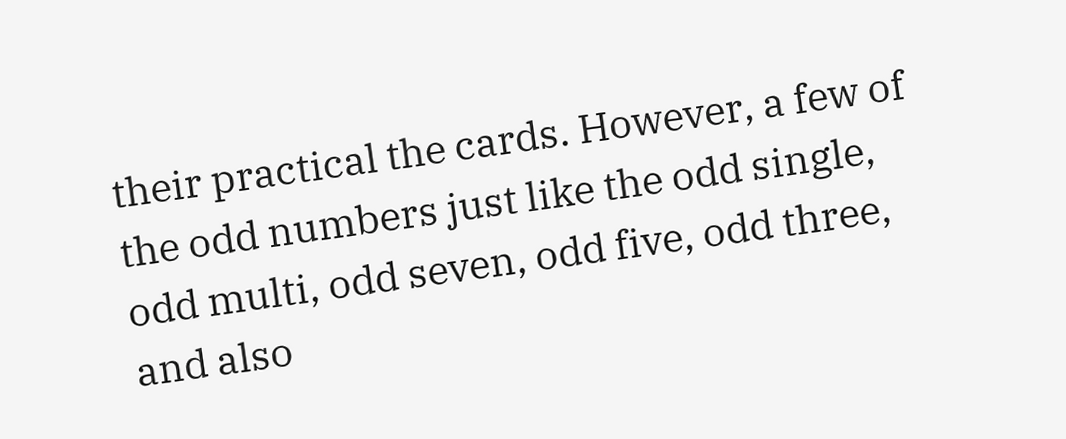their practical the cards. However, a few of the odd numbers just like the odd single, odd multi, odd seven, odd five, odd three, and also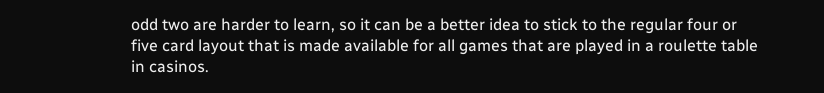odd two are harder to learn, so it can be a better idea to stick to the regular four or five card layout that is made available for all games that are played in a roulette table in casinos.